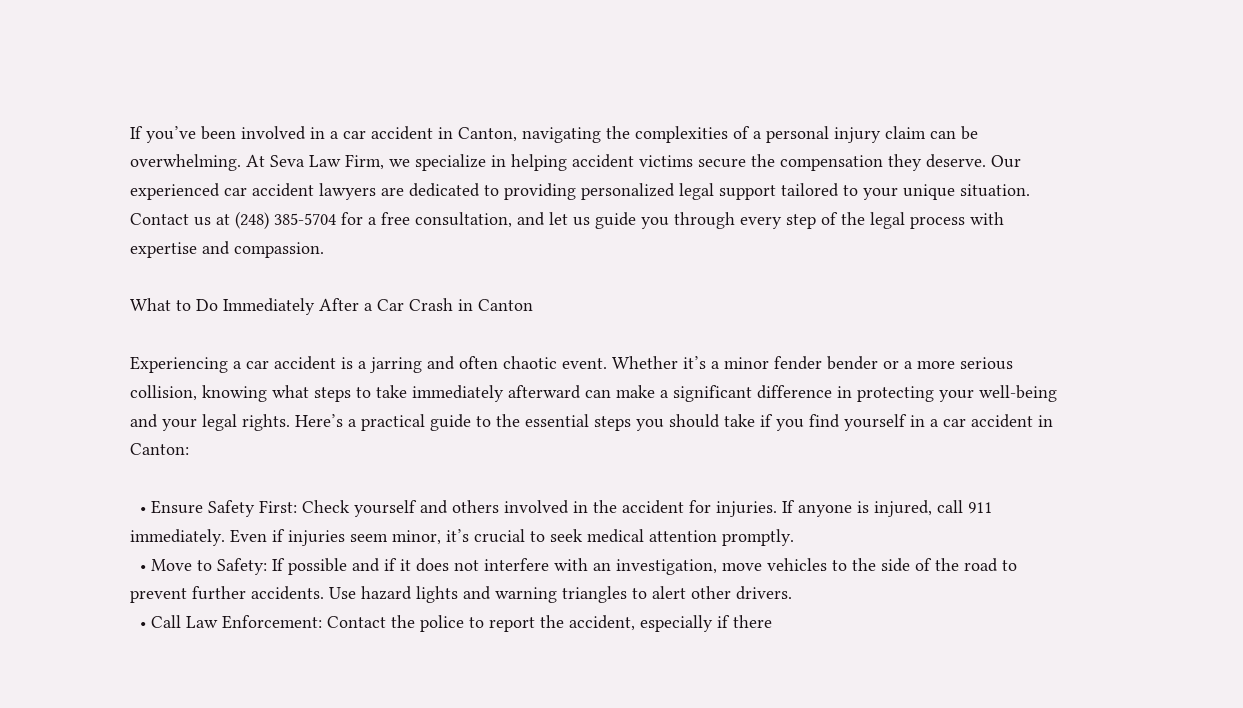If you’ve been involved in a car accident in Canton, navigating the complexities of a personal injury claim can be overwhelming. At Seva Law Firm, we specialize in helping accident victims secure the compensation they deserve. Our experienced car accident lawyers are dedicated to providing personalized legal support tailored to your unique situation. Contact us at (248) 385-5704 for a free consultation, and let us guide you through every step of the legal process with expertise and compassion.

What to Do Immediately After a Car Crash in Canton

Experiencing a car accident is a jarring and often chaotic event. Whether it’s a minor fender bender or a more serious collision, knowing what steps to take immediately afterward can make a significant difference in protecting your well-being and your legal rights. Here’s a practical guide to the essential steps you should take if you find yourself in a car accident in Canton:

  • Ensure Safety First: Check yourself and others involved in the accident for injuries. If anyone is injured, call 911 immediately. Even if injuries seem minor, it’s crucial to seek medical attention promptly.
  • Move to Safety: If possible and if it does not interfere with an investigation, move vehicles to the side of the road to prevent further accidents. Use hazard lights and warning triangles to alert other drivers.
  • Call Law Enforcement: Contact the police to report the accident, especially if there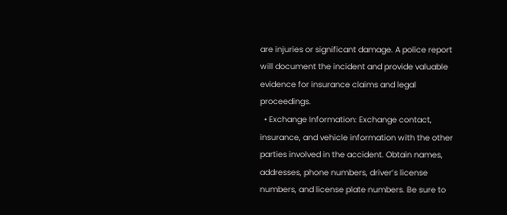are injuries or significant damage. A police report will document the incident and provide valuable evidence for insurance claims and legal proceedings.
  • Exchange Information: Exchange contact, insurance, and vehicle information with the other parties involved in the accident. Obtain names, addresses, phone numbers, driver’s license numbers, and license plate numbers. Be sure to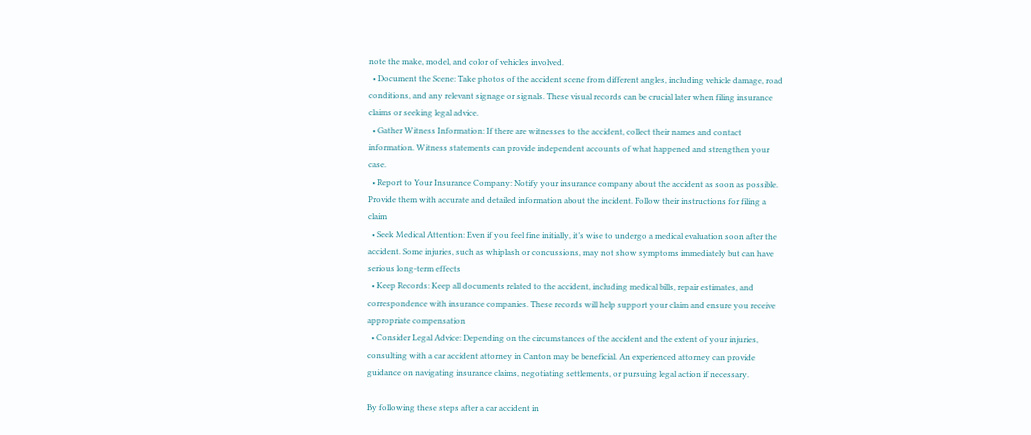note the make, model, and color of vehicles involved.
  • Document the Scene: Take photos of the accident scene from different angles, including vehicle damage, road conditions, and any relevant signage or signals. These visual records can be crucial later when filing insurance claims or seeking legal advice.
  • Gather Witness Information: If there are witnesses to the accident, collect their names and contact information. Witness statements can provide independent accounts of what happened and strengthen your case.
  • Report to Your Insurance Company: Notify your insurance company about the accident as soon as possible. Provide them with accurate and detailed information about the incident. Follow their instructions for filing a claim
  • Seek Medical Attention: Even if you feel fine initially, it’s wise to undergo a medical evaluation soon after the accident. Some injuries, such as whiplash or concussions, may not show symptoms immediately but can have serious long-term effects
  • Keep Records: Keep all documents related to the accident, including medical bills, repair estimates, and correspondence with insurance companies. These records will help support your claim and ensure you receive appropriate compensation
  • Consider Legal Advice: Depending on the circumstances of the accident and the extent of your injuries, consulting with a car accident attorney in Canton may be beneficial. An experienced attorney can provide guidance on navigating insurance claims, negotiating settlements, or pursuing legal action if necessary.

By following these steps after a car accident in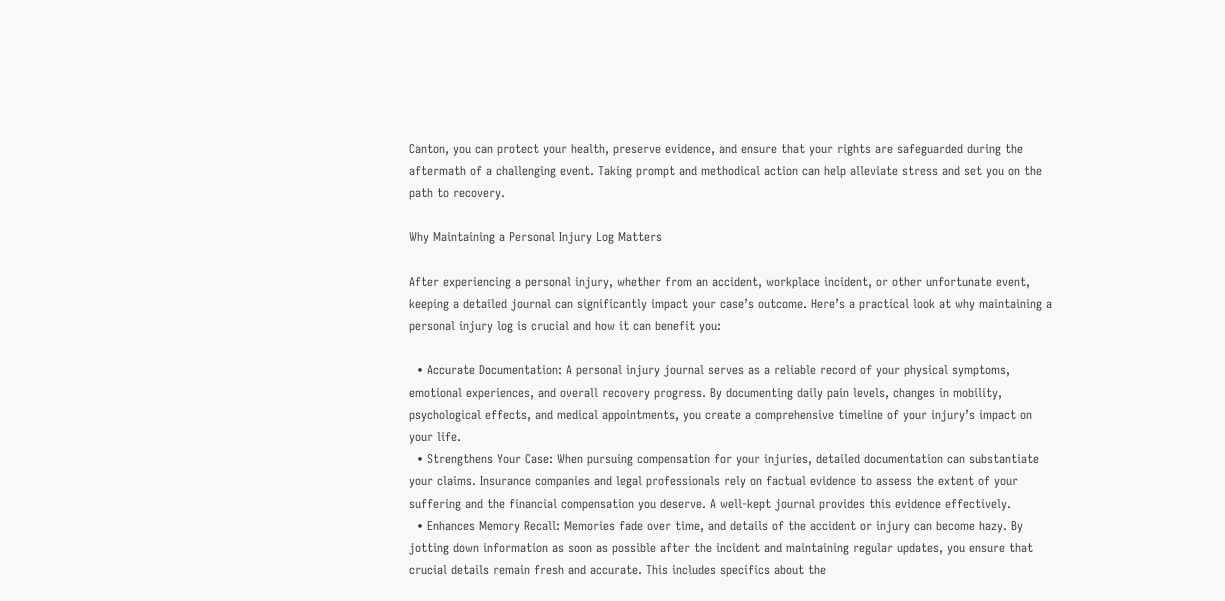Canton, you can protect your health, preserve evidence, and ensure that your rights are safeguarded during the aftermath of a challenging event. Taking prompt and methodical action can help alleviate stress and set you on the path to recovery.

Why Maintaining a Personal Injury Log Matters

After experiencing a personal injury, whether from an accident, workplace incident, or other unfortunate event, keeping a detailed journal can significantly impact your case’s outcome. Here’s a practical look at why maintaining a personal injury log is crucial and how it can benefit you:

  • Accurate Documentation: A personal injury journal serves as a reliable record of your physical symptoms, emotional experiences, and overall recovery progress. By documenting daily pain levels, changes in mobility, psychological effects, and medical appointments, you create a comprehensive timeline of your injury’s impact on your life.
  • Strengthens Your Case: When pursuing compensation for your injuries, detailed documentation can substantiate your claims. Insurance companies and legal professionals rely on factual evidence to assess the extent of your suffering and the financial compensation you deserve. A well-kept journal provides this evidence effectively.
  • Enhances Memory Recall: Memories fade over time, and details of the accident or injury can become hazy. By jotting down information as soon as possible after the incident and maintaining regular updates, you ensure that crucial details remain fresh and accurate. This includes specifics about the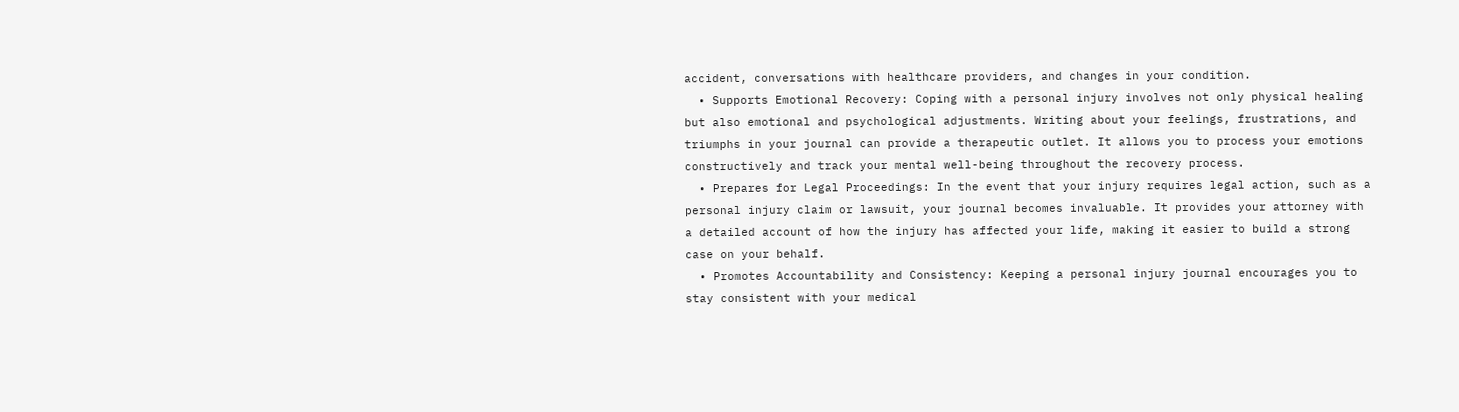accident, conversations with healthcare providers, and changes in your condition.
  • Supports Emotional Recovery: Coping with a personal injury involves not only physical healing but also emotional and psychological adjustments. Writing about your feelings, frustrations, and triumphs in your journal can provide a therapeutic outlet. It allows you to process your emotions constructively and track your mental well-being throughout the recovery process.
  • Prepares for Legal Proceedings: In the event that your injury requires legal action, such as a personal injury claim or lawsuit, your journal becomes invaluable. It provides your attorney with a detailed account of how the injury has affected your life, making it easier to build a strong case on your behalf.
  • Promotes Accountability and Consistency: Keeping a personal injury journal encourages you to stay consistent with your medical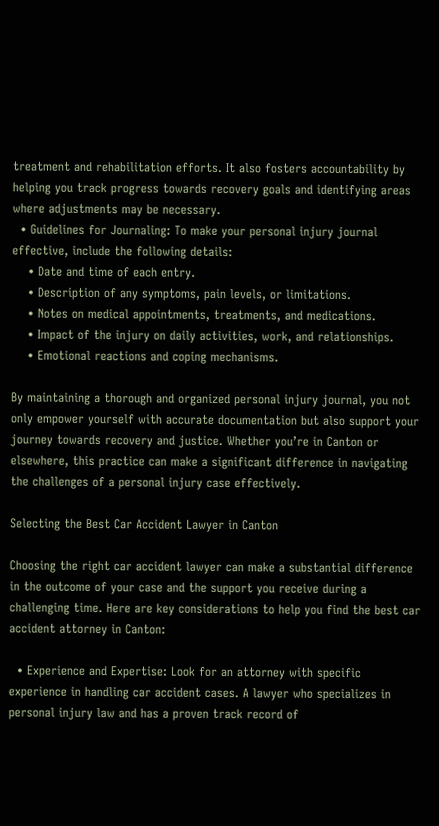treatment and rehabilitation efforts. It also fosters accountability by helping you track progress towards recovery goals and identifying areas where adjustments may be necessary.
  • Guidelines for Journaling: To make your personal injury journal effective, include the following details:
    • Date and time of each entry.
    • Description of any symptoms, pain levels, or limitations.
    • Notes on medical appointments, treatments, and medications.
    • Impact of the injury on daily activities, work, and relationships.
    • Emotional reactions and coping mechanisms.

By maintaining a thorough and organized personal injury journal, you not only empower yourself with accurate documentation but also support your journey towards recovery and justice. Whether you’re in Canton or elsewhere, this practice can make a significant difference in navigating the challenges of a personal injury case effectively.

Selecting the Best Car Accident Lawyer in Canton

Choosing the right car accident lawyer can make a substantial difference in the outcome of your case and the support you receive during a challenging time. Here are key considerations to help you find the best car accident attorney in Canton:

  • Experience and Expertise: Look for an attorney with specific experience in handling car accident cases. A lawyer who specializes in personal injury law and has a proven track record of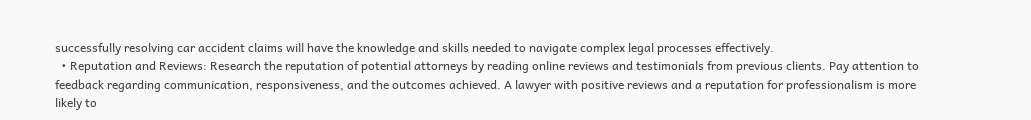successfully resolving car accident claims will have the knowledge and skills needed to navigate complex legal processes effectively.
  • Reputation and Reviews: Research the reputation of potential attorneys by reading online reviews and testimonials from previous clients. Pay attention to feedback regarding communication, responsiveness, and the outcomes achieved. A lawyer with positive reviews and a reputation for professionalism is more likely to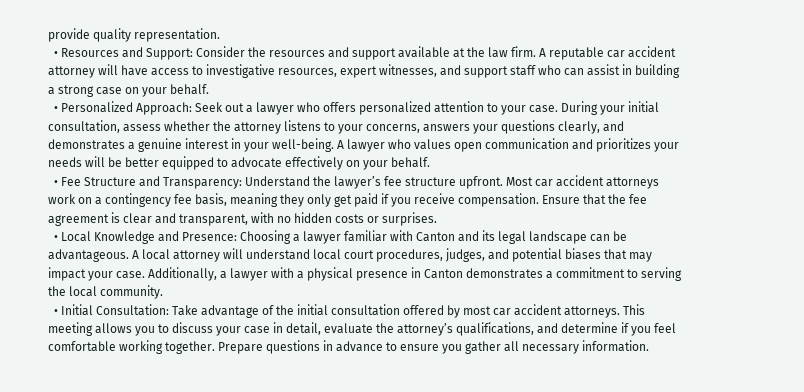provide quality representation.
  • Resources and Support: Consider the resources and support available at the law firm. A reputable car accident attorney will have access to investigative resources, expert witnesses, and support staff who can assist in building a strong case on your behalf.
  • Personalized Approach: Seek out a lawyer who offers personalized attention to your case. During your initial consultation, assess whether the attorney listens to your concerns, answers your questions clearly, and demonstrates a genuine interest in your well-being. A lawyer who values open communication and prioritizes your needs will be better equipped to advocate effectively on your behalf.
  • Fee Structure and Transparency: Understand the lawyer’s fee structure upfront. Most car accident attorneys work on a contingency fee basis, meaning they only get paid if you receive compensation. Ensure that the fee agreement is clear and transparent, with no hidden costs or surprises.
  • Local Knowledge and Presence: Choosing a lawyer familiar with Canton and its legal landscape can be advantageous. A local attorney will understand local court procedures, judges, and potential biases that may impact your case. Additionally, a lawyer with a physical presence in Canton demonstrates a commitment to serving the local community.
  • Initial Consultation: Take advantage of the initial consultation offered by most car accident attorneys. This meeting allows you to discuss your case in detail, evaluate the attorney’s qualifications, and determine if you feel comfortable working together. Prepare questions in advance to ensure you gather all necessary information.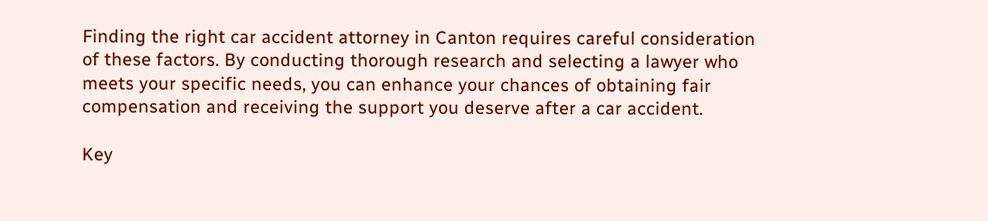Finding the right car accident attorney in Canton requires careful consideration of these factors. By conducting thorough research and selecting a lawyer who meets your specific needs, you can enhance your chances of obtaining fair compensation and receiving the support you deserve after a car accident.

Key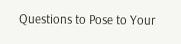Questions to Pose to Your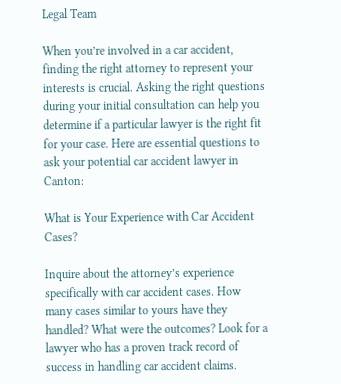Legal Team

When you’re involved in a car accident, finding the right attorney to represent your interests is crucial. Asking the right questions during your initial consultation can help you determine if a particular lawyer is the right fit for your case. Here are essential questions to ask your potential car accident lawyer in Canton:

What is Your Experience with Car Accident Cases?

Inquire about the attorney’s experience specifically with car accident cases. How many cases similar to yours have they handled? What were the outcomes? Look for a lawyer who has a proven track record of success in handling car accident claims.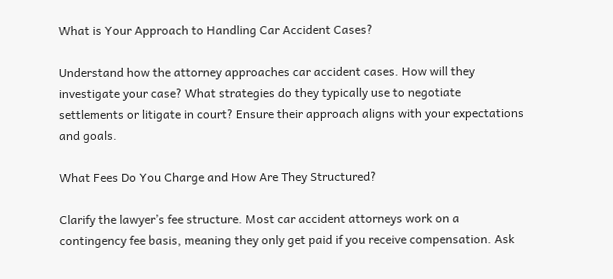What is Your Approach to Handling Car Accident Cases?

Understand how the attorney approaches car accident cases. How will they investigate your case? What strategies do they typically use to negotiate settlements or litigate in court? Ensure their approach aligns with your expectations and goals.

What Fees Do You Charge and How Are They Structured?

Clarify the lawyer’s fee structure. Most car accident attorneys work on a contingency fee basis, meaning they only get paid if you receive compensation. Ask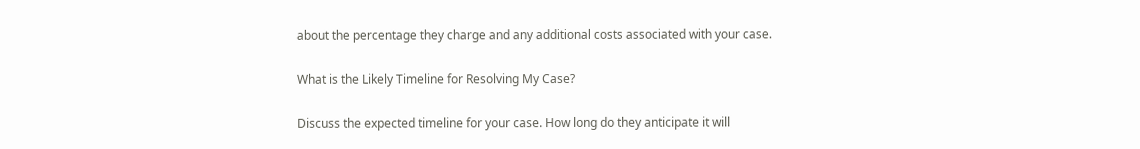about the percentage they charge and any additional costs associated with your case.

What is the Likely Timeline for Resolving My Case?

Discuss the expected timeline for your case. How long do they anticipate it will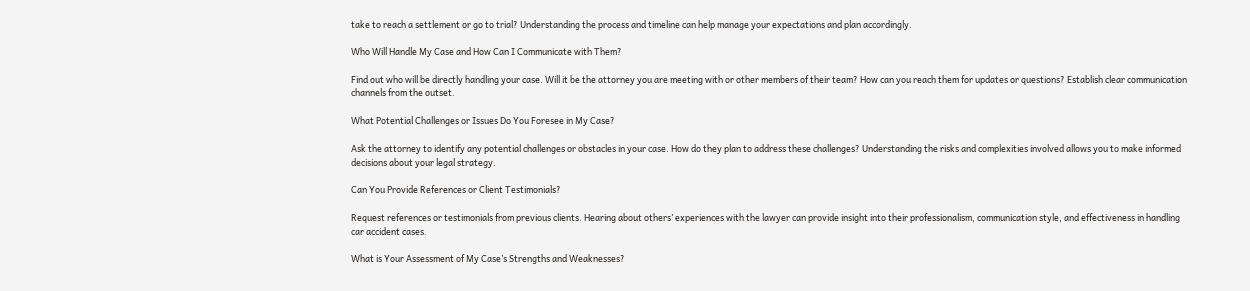take to reach a settlement or go to trial? Understanding the process and timeline can help manage your expectations and plan accordingly.

Who Will Handle My Case and How Can I Communicate with Them?

Find out who will be directly handling your case. Will it be the attorney you are meeting with or other members of their team? How can you reach them for updates or questions? Establish clear communication channels from the outset.

What Potential Challenges or Issues Do You Foresee in My Case?

Ask the attorney to identify any potential challenges or obstacles in your case. How do they plan to address these challenges? Understanding the risks and complexities involved allows you to make informed decisions about your legal strategy.

Can You Provide References or Client Testimonials?

Request references or testimonials from previous clients. Hearing about others’ experiences with the lawyer can provide insight into their professionalism, communication style, and effectiveness in handling car accident cases.

What is Your Assessment of My Case’s Strengths and Weaknesses?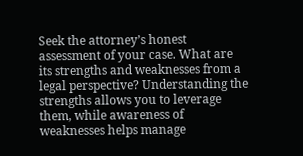Seek the attorney’s honest assessment of your case. What are its strengths and weaknesses from a legal perspective? Understanding the strengths allows you to leverage them, while awareness of weaknesses helps manage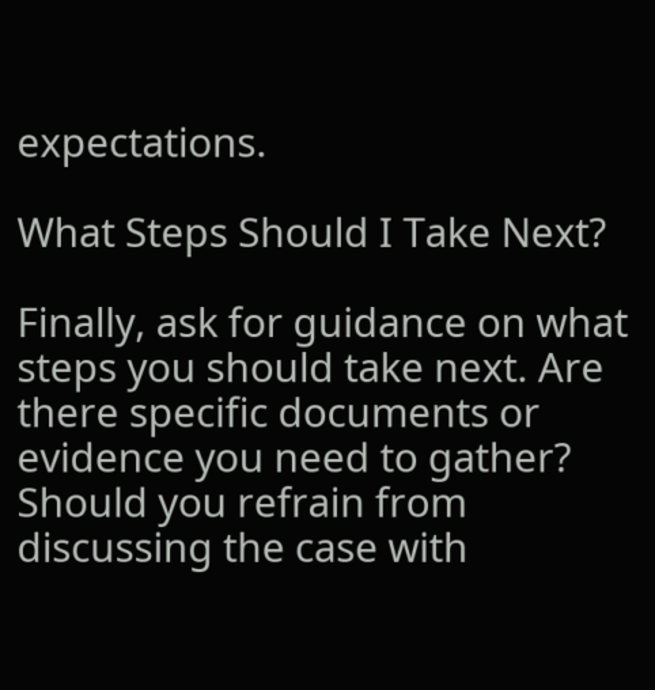expectations.

What Steps Should I Take Next?

Finally, ask for guidance on what steps you should take next. Are there specific documents or evidence you need to gather? Should you refrain from discussing the case with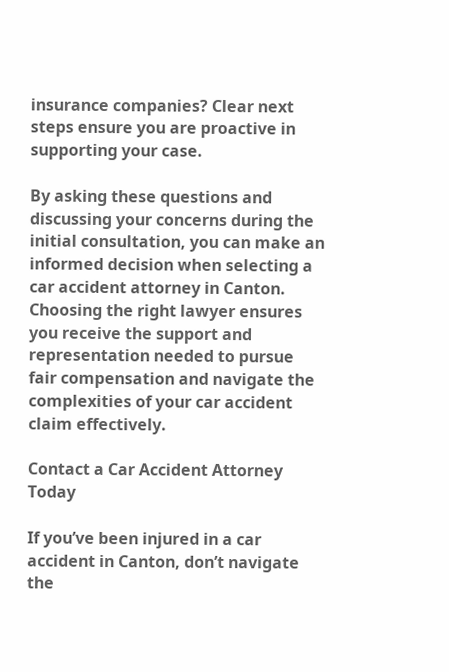insurance companies? Clear next steps ensure you are proactive in supporting your case.

By asking these questions and discussing your concerns during the initial consultation, you can make an informed decision when selecting a car accident attorney in Canton. Choosing the right lawyer ensures you receive the support and representation needed to pursue fair compensation and navigate the complexities of your car accident claim effectively.

Contact a Car Accident Attorney Today

If you’ve been injured in a car accident in Canton, don’t navigate the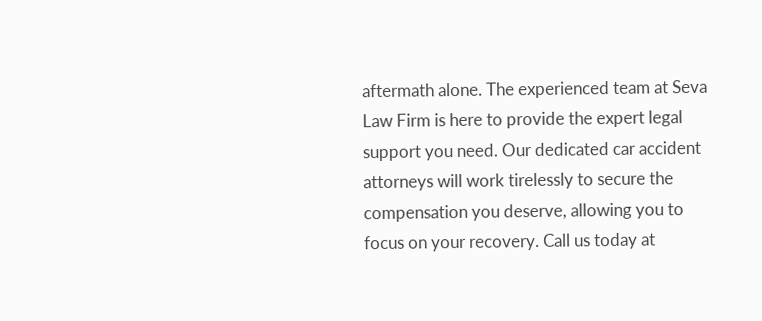aftermath alone. The experienced team at Seva Law Firm is here to provide the expert legal support you need. Our dedicated car accident attorneys will work tirelessly to secure the compensation you deserve, allowing you to focus on your recovery. Call us today at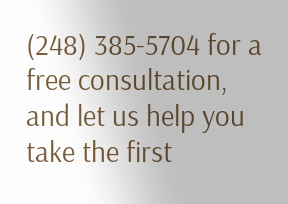(248) 385-5704 for a free consultation, and let us help you take the first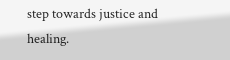step towards justice and healing.